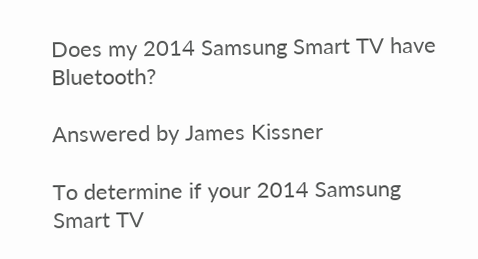Does my 2014 Samsung Smart TV have Bluetooth?

Answered by James Kissner

To determine if your 2014 Samsung Smart TV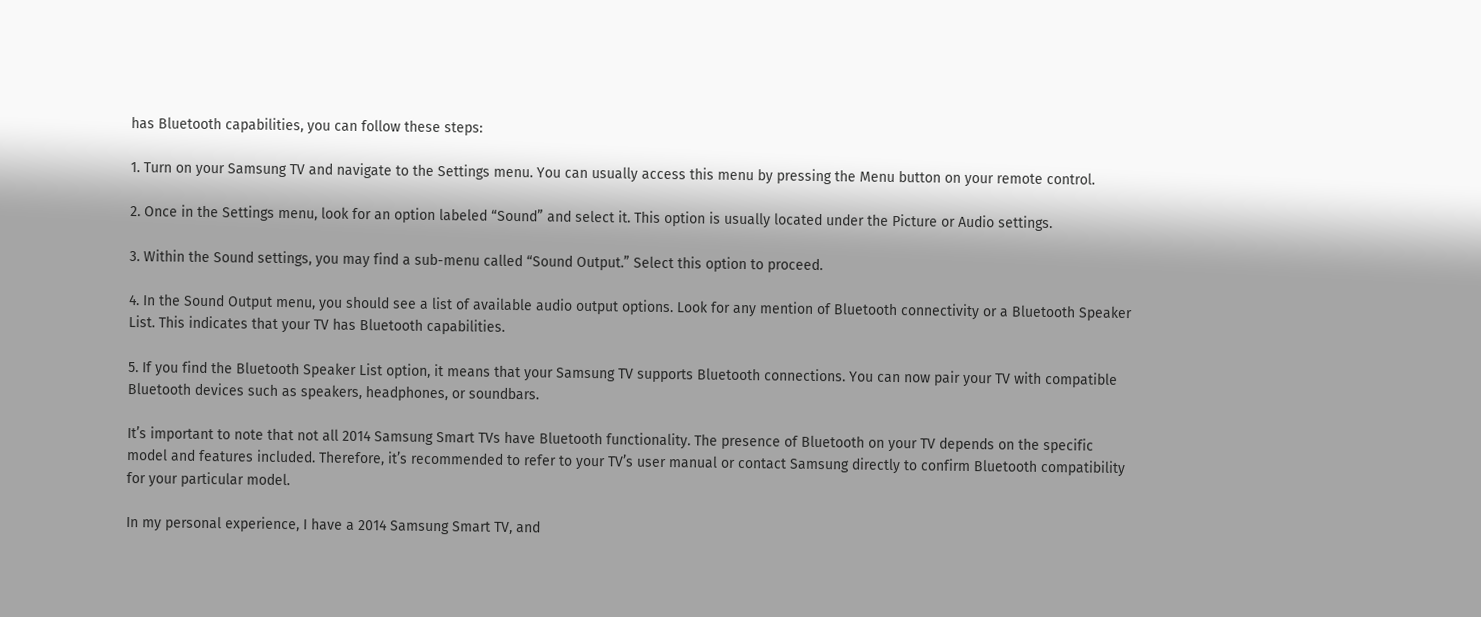has Bluetooth capabilities, you can follow these steps:

1. Turn on your Samsung TV and navigate to the Settings menu. You can usually access this menu by pressing the Menu button on your remote control.

2. Once in the Settings menu, look for an option labeled “Sound” and select it. This option is usually located under the Picture or Audio settings.

3. Within the Sound settings, you may find a sub-menu called “Sound Output.” Select this option to proceed.

4. In the Sound Output menu, you should see a list of available audio output options. Look for any mention of Bluetooth connectivity or a Bluetooth Speaker List. This indicates that your TV has Bluetooth capabilities.

5. If you find the Bluetooth Speaker List option, it means that your Samsung TV supports Bluetooth connections. You can now pair your TV with compatible Bluetooth devices such as speakers, headphones, or soundbars.

It’s important to note that not all 2014 Samsung Smart TVs have Bluetooth functionality. The presence of Bluetooth on your TV depends on the specific model and features included. Therefore, it’s recommended to refer to your TV’s user manual or contact Samsung directly to confirm Bluetooth compatibility for your particular model.

In my personal experience, I have a 2014 Samsung Smart TV, and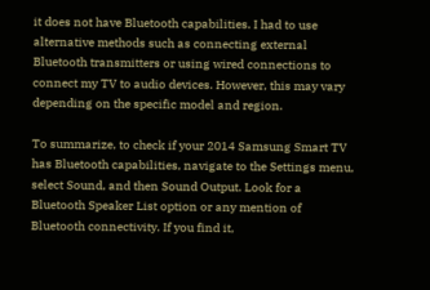it does not have Bluetooth capabilities. I had to use alternative methods such as connecting external Bluetooth transmitters or using wired connections to connect my TV to audio devices. However, this may vary depending on the specific model and region.

To summarize, to check if your 2014 Samsung Smart TV has Bluetooth capabilities, navigate to the Settings menu, select Sound, and then Sound Output. Look for a Bluetooth Speaker List option or any mention of Bluetooth connectivity. If you find it,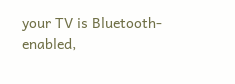your TV is Bluetooth-enabled,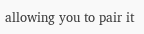allowing you to pair it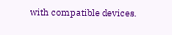with compatible devices.